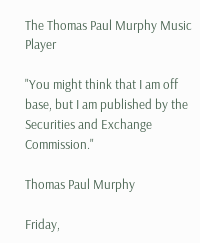The Thomas Paul Murphy Music Player

"You might think that I am off base, but I am published by the Securities and Exchange Commission."

Thomas Paul Murphy

Friday,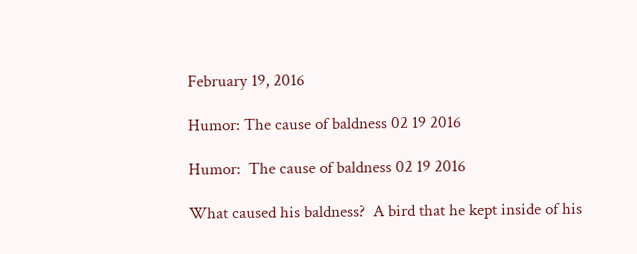February 19, 2016

Humor: The cause of baldness 02 19 2016

Humor:  The cause of baldness 02 19 2016

What caused his baldness?  A bird that he kept inside of his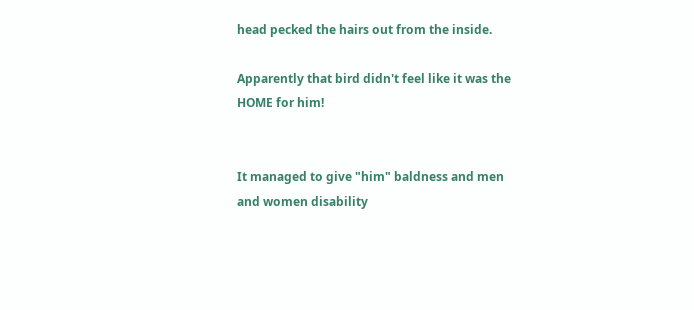head pecked the hairs out from the inside.

Apparently that bird didn't feel like it was the HOME for him!


It managed to give "him" baldness and men and women disability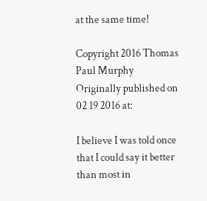at the same time!

Copyright 2016 Thomas Paul Murphy
Originally published on 02 19 2016 at:

I believe I was told once that I could say it better than most in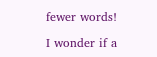fewer words!

I wonder if a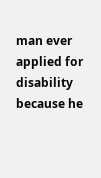man ever applied for disability because he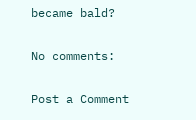became bald?

No comments:

Post a Comment